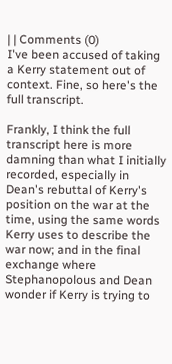| | Comments (0)
I've been accused of taking a Kerry statement out of context. Fine, so here's the full transcript.

Frankly, I think the full transcript here is more damning than what I initially recorded, especially in Dean's rebuttal of Kerry's position on the war at the time, using the same words Kerry uses to describe the war now; and in the final exchange where Stephanopolous and Dean wonder if Kerry is trying to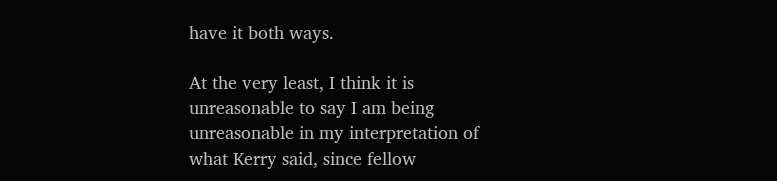have it both ways.

At the very least, I think it is unreasonable to say I am being unreasonable in my interpretation of what Kerry said, since fellow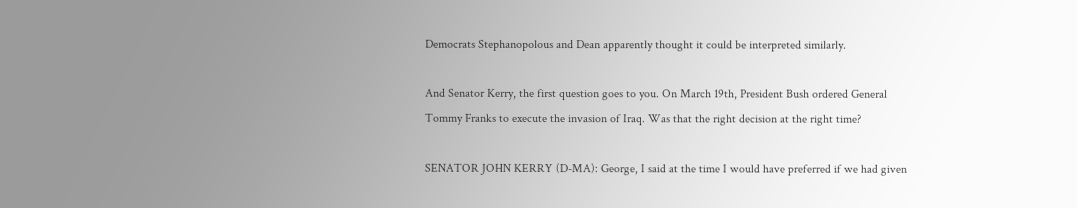Democrats Stephanopolous and Dean apparently thought it could be interpreted similarly.

And Senator Kerry, the first question goes to you. On March 19th, President Bush ordered General Tommy Franks to execute the invasion of Iraq. Was that the right decision at the right time?

SENATOR JOHN KERRY (D-MA): George, I said at the time I would have preferred if we had given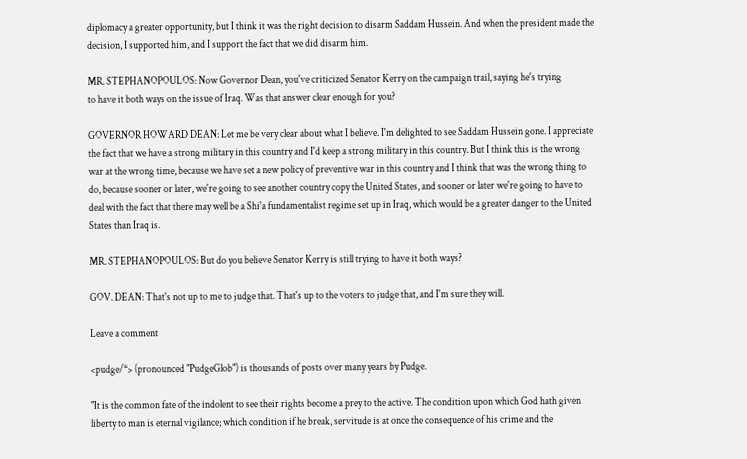diplomacy a greater opportunity, but I think it was the right decision to disarm Saddam Hussein. And when the president made the decision, I supported him, and I support the fact that we did disarm him.

MR. STEPHANOPOULOS: Now Governor Dean, you've criticized Senator Kerry on the campaign trail, saying he's trying
to have it both ways on the issue of Iraq. Was that answer clear enough for you?

GOVERNOR HOWARD DEAN: Let me be very clear about what I believe. I'm delighted to see Saddam Hussein gone. I appreciate the fact that we have a strong military in this country and I'd keep a strong military in this country. But I think this is the wrong war at the wrong time, because we have set a new policy of preventive war in this country and I think that was the wrong thing to do, because sooner or later, we're going to see another country copy the United States, and sooner or later we're going to have to deal with the fact that there may well be a Shi'a fundamentalist regime set up in Iraq, which would be a greater danger to the United States than Iraq is.

MR. STEPHANOPOULOS: But do you believe Senator Kerry is still trying to have it both ways?

GOV. DEAN: That's not up to me to judge that. That's up to the voters to judge that, and I'm sure they will.

Leave a comment

<pudge/*> (pronounced "PudgeGlob") is thousands of posts over many years by Pudge.

"It is the common fate of the indolent to see their rights become a prey to the active. The condition upon which God hath given liberty to man is eternal vigilance; which condition if he break, servitude is at once the consequence of his crime and the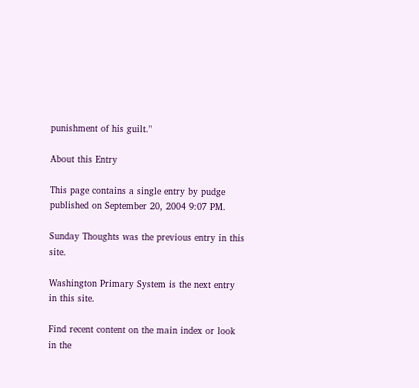punishment of his guilt."

About this Entry

This page contains a single entry by pudge published on September 20, 2004 9:07 PM.

Sunday Thoughts was the previous entry in this site.

Washington Primary System is the next entry in this site.

Find recent content on the main index or look in the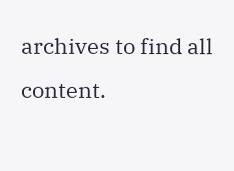archives to find all content.